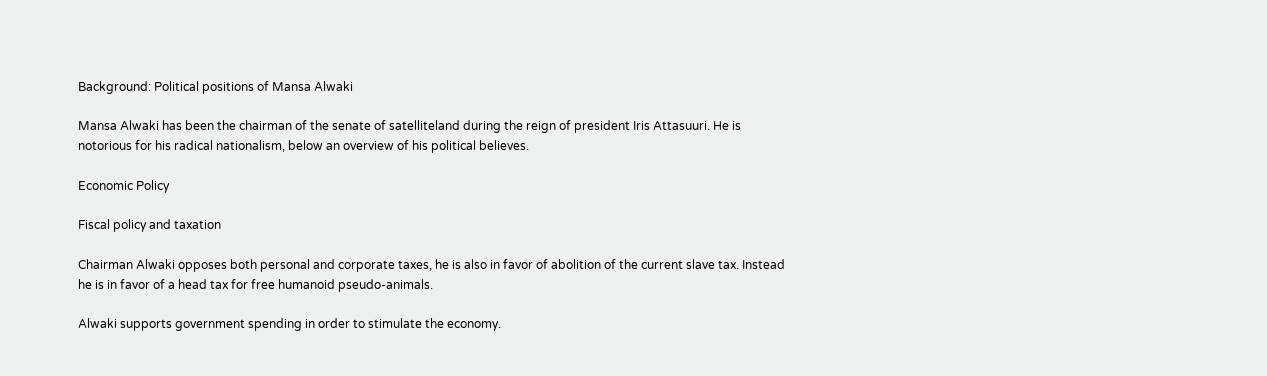Background: Political positions of Mansa Alwaki

Mansa Alwaki has been the chairman of the senate of satelliteland during the reign of president Iris Attasuuri. He is notorious for his radical nationalism, below an overview of his political believes.

Economic Policy

Fiscal policy and taxation

Chairman Alwaki opposes both personal and corporate taxes, he is also in favor of abolition of the current slave tax. Instead he is in favor of a head tax for free humanoid pseudo-animals.

Alwaki supports government spending in order to stimulate the economy.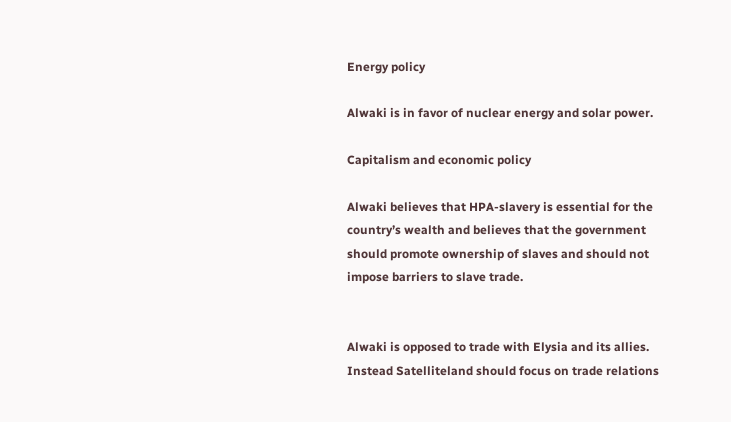Energy policy

Alwaki is in favor of nuclear energy and solar power.

Capitalism and economic policy

Alwaki believes that HPA-slavery is essential for the country’s wealth and believes that the government should promote ownership of slaves and should not impose barriers to slave trade.


Alwaki is opposed to trade with Elysia and its allies. Instead Satelliteland should focus on trade relations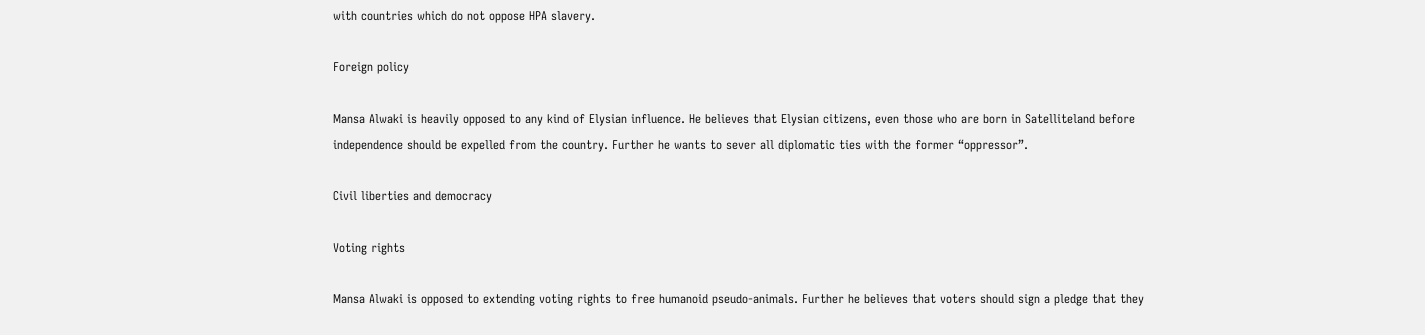with countries which do not oppose HPA slavery.

Foreign policy

Mansa Alwaki is heavily opposed to any kind of Elysian influence. He believes that Elysian citizens, even those who are born in Satelliteland before independence should be expelled from the country. Further he wants to sever all diplomatic ties with the former “oppressor”.

Civil liberties and democracy

Voting rights

Mansa Alwaki is opposed to extending voting rights to free humanoid pseudo-animals. Further he believes that voters should sign a pledge that they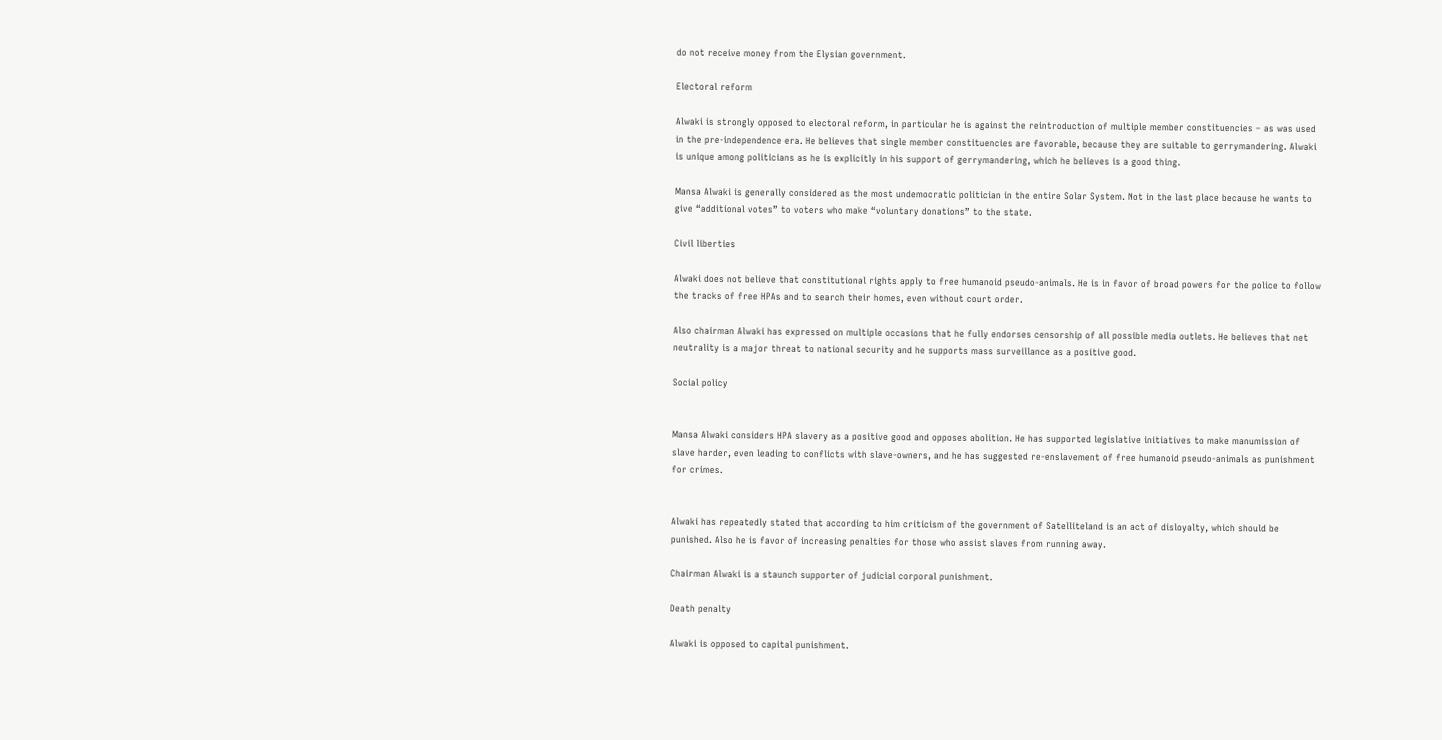do not receive money from the Elysian government.

Electoral reform

Alwaki is strongly opposed to electoral reform, in particular he is against the reintroduction of multiple member constituencies – as was used in the pre-independence era. He believes that single member constituencies are favorable, because they are suitable to gerrymandering. Alwaki is unique among politicians as he is explicitly in his support of gerrymandering, which he believes is a good thing.

Mansa Alwaki is generally considered as the most undemocratic politician in the entire Solar System. Not in the last place because he wants to give “additional votes” to voters who make “voluntary donations” to the state.

Civil liberties

Alwaki does not believe that constitutional rights apply to free humanoid pseudo-animals. He is in favor of broad powers for the police to follow the tracks of free HPAs and to search their homes, even without court order.

Also chairman Alwaki has expressed on multiple occasions that he fully endorses censorship of all possible media outlets. He believes that net neutrality is a major threat to national security and he supports mass surveillance as a positive good.

Social policy


Mansa Alwaki considers HPA slavery as a positive good and opposes abolition. He has supported legislative initiatives to make manumission of slave harder, even leading to conflicts with slave-owners, and he has suggested re-enslavement of free humanoid pseudo-animals as punishment for crimes.


Alwaki has repeatedly stated that according to him criticism of the government of Satelliteland is an act of disloyalty, which should be punished. Also he is favor of increasing penalties for those who assist slaves from running away.

Chairman Alwaki is a staunch supporter of judicial corporal punishment.

Death penalty

Alwaki is opposed to capital punishment.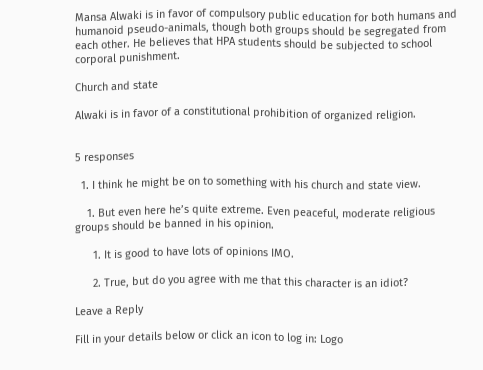Mansa Alwaki is in favor of compulsory public education for both humans and humanoid pseudo-animals, though both groups should be segregated from each other. He believes that HPA students should be subjected to school corporal punishment.

Church and state

Alwaki is in favor of a constitutional prohibition of organized religion.


5 responses

  1. I think he might be on to something with his church and state view.

    1. But even here he’s quite extreme. Even peaceful, moderate religious groups should be banned in his opinion.

      1. It is good to have lots of opinions IMO.

      2. True, but do you agree with me that this character is an idiot?

Leave a Reply

Fill in your details below or click an icon to log in: Logo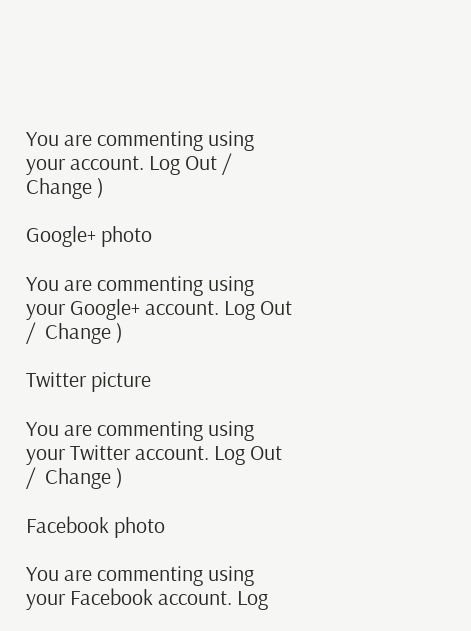You are commenting using your account. Log Out /  Change )

Google+ photo

You are commenting using your Google+ account. Log Out /  Change )

Twitter picture

You are commenting using your Twitter account. Log Out /  Change )

Facebook photo

You are commenting using your Facebook account. Log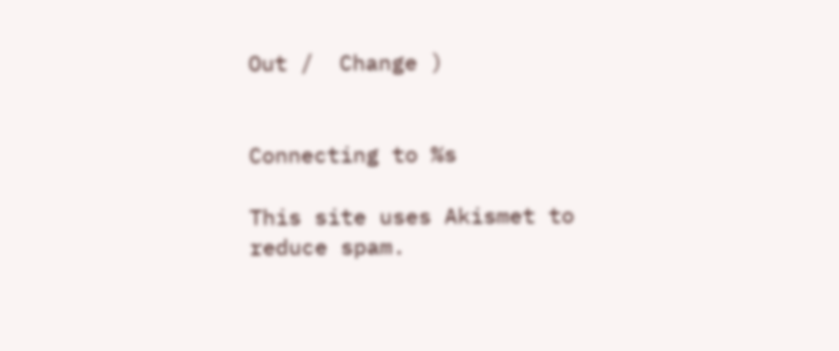Out /  Change )


Connecting to %s

This site uses Akismet to reduce spam.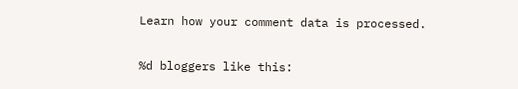Learn how your comment data is processed.

%d bloggers like this: